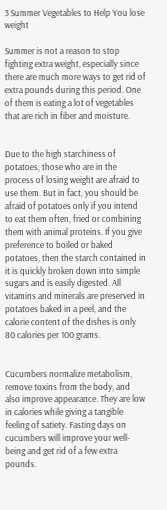3 Summer Vegetables to Help You lose weight

Summer is not a reason to stop fighting extra weight, especially since there are much more ways to get rid of extra pounds during this period. One of them is eating a lot of vegetables that are rich in fiber and moisture.


Due to the high starchiness of potatoes, those who are in the process of losing weight are afraid to use them. But in fact, you should be afraid of potatoes only if you intend to eat them often, fried or combining them with animal proteins. If you give preference to boiled or baked potatoes, then the starch contained in it is quickly broken down into simple sugars and is easily digested. All vitamins and minerals are preserved in potatoes baked in a peel, and the calorie content of the dishes is only 80 calories per 100 grams.


Cucumbers normalize metabolism, remove toxins from the body, and also improve appearance. They are low in calories while giving a tangible feeling of satiety. Fasting days on cucumbers will improve your well-being and get rid of a few extra pounds.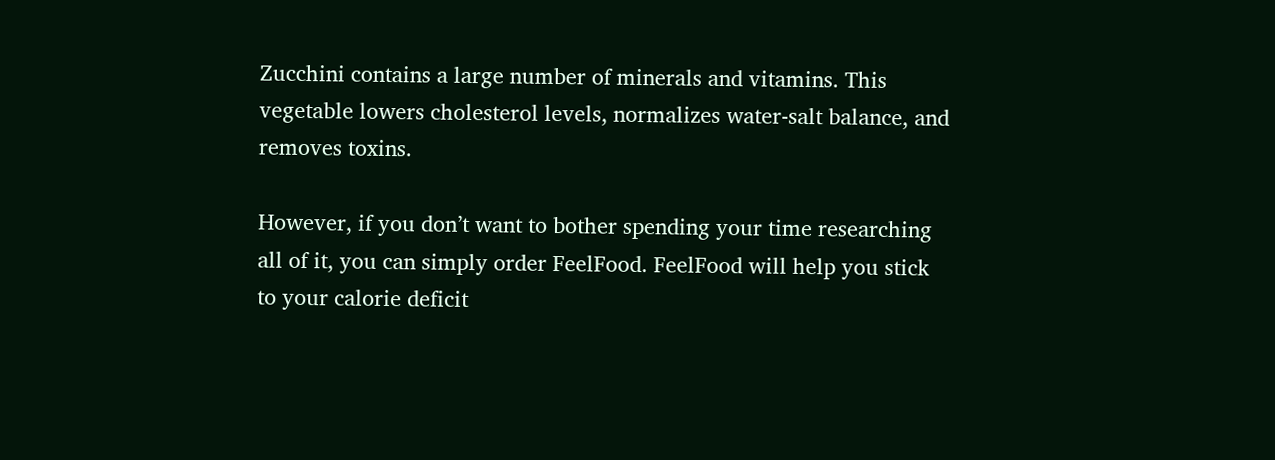Zucchini contains a large number of minerals and vitamins. This vegetable lowers cholesterol levels, normalizes water-salt balance, and removes toxins.

However, if you don’t want to bother spending your time researching all of it, you can simply order FeelFood. FeelFood will help you stick to your calorie deficit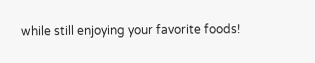while still enjoying your favorite foods!